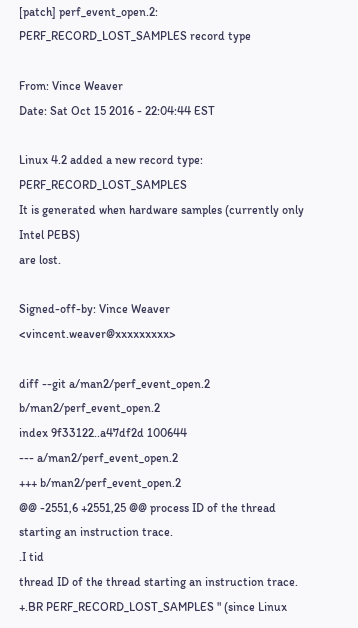[patch] perf_event_open.2: PERF_RECORD_LOST_SAMPLES record type

From: Vince Weaver
Date: Sat Oct 15 2016 - 22:04:44 EST

Linux 4.2 added a new record type: PERF_RECORD_LOST_SAMPLES
It is generated when hardware samples (currently only Intel PEBS)
are lost.

Signed-off-by: Vince Weaver <vincent.weaver@xxxxxxxxx>

diff --git a/man2/perf_event_open.2 b/man2/perf_event_open.2
index 9f33122..a47df2d 100644
--- a/man2/perf_event_open.2
+++ b/man2/perf_event_open.2
@@ -2551,6 +2551,25 @@ process ID of the thread starting an instruction trace.
.I tid
thread ID of the thread starting an instruction trace.
+.BR PERF_RECORD_LOST_SAMPLES " (since Linux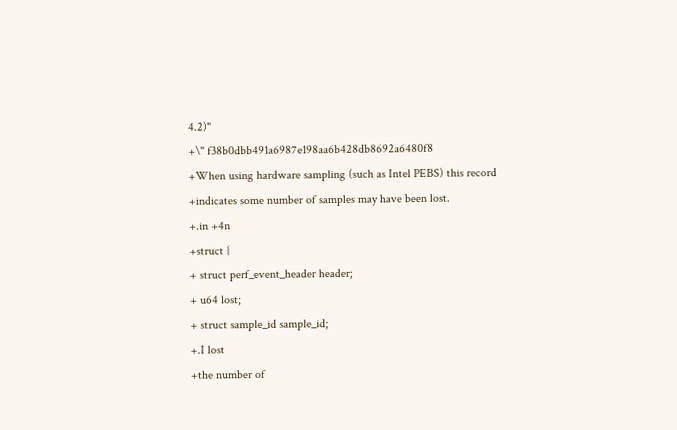4.2)"
+\" f38b0dbb491a6987e198aa6b428db8692a6480f8
+When using hardware sampling (such as Intel PEBS) this record
+indicates some number of samples may have been lost.
+.in +4n
+struct {
+ struct perf_event_header header;
+ u64 lost;
+ struct sample_id sample_id;
+.I lost
+the number of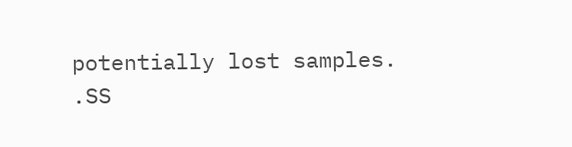potentially lost samples.
.SS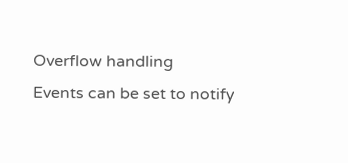Overflow handling
Events can be set to notify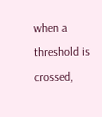when a threshold is crossed,